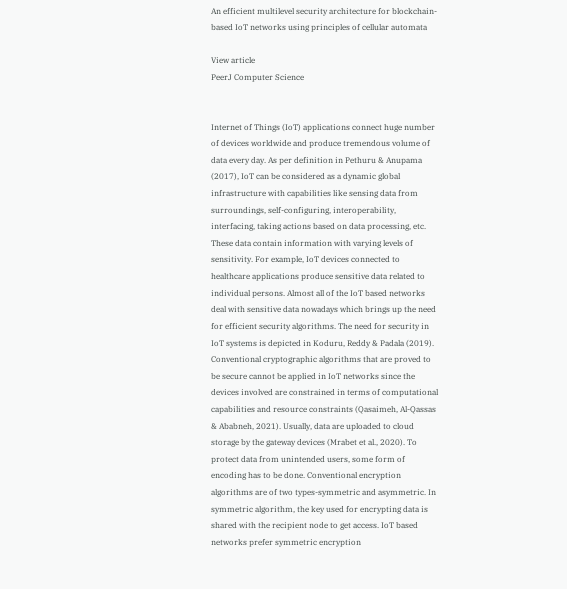An efficient multilevel security architecture for blockchain-based IoT networks using principles of cellular automata

View article
PeerJ Computer Science


Internet of Things (IoT) applications connect huge number of devices worldwide and produce tremendous volume of data every day. As per definition in Pethuru & Anupama (2017), IoT can be considered as a dynamic global infrastructure with capabilities like sensing data from surroundings, self-configuring, interoperability, interfacing, taking actions based on data processing, etc. These data contain information with varying levels of sensitivity. For example, IoT devices connected to healthcare applications produce sensitive data related to individual persons. Almost all of the IoT based networks deal with sensitive data nowadays which brings up the need for efficient security algorithms. The need for security in IoT systems is depicted in Koduru, Reddy & Padala (2019). Conventional cryptographic algorithms that are proved to be secure cannot be applied in IoT networks since the devices involved are constrained in terms of computational capabilities and resource constraints (Qasaimeh, Al-Qassas & Ababneh, 2021). Usually, data are uploaded to cloud storage by the gateway devices (Mrabet et al., 2020). To protect data from unintended users, some form of encoding has to be done. Conventional encryption algorithms are of two types-symmetric and asymmetric. In symmetric algorithm, the key used for encrypting data is shared with the recipient node to get access. IoT based networks prefer symmetric encryption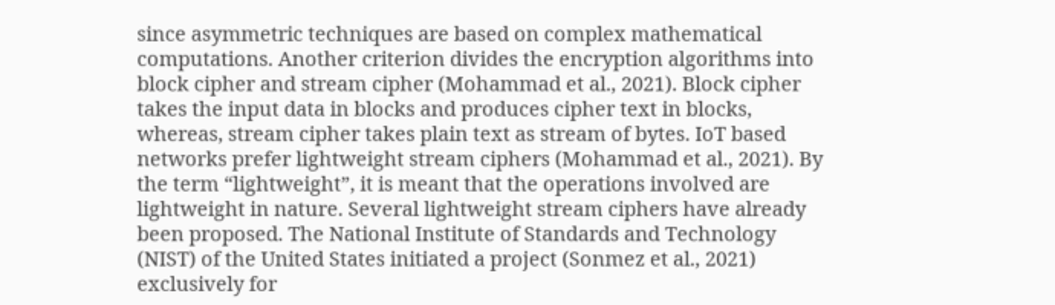since asymmetric techniques are based on complex mathematical computations. Another criterion divides the encryption algorithms into block cipher and stream cipher (Mohammad et al., 2021). Block cipher takes the input data in blocks and produces cipher text in blocks, whereas, stream cipher takes plain text as stream of bytes. IoT based networks prefer lightweight stream ciphers (Mohammad et al., 2021). By the term “lightweight”, it is meant that the operations involved are lightweight in nature. Several lightweight stream ciphers have already been proposed. The National Institute of Standards and Technology (NIST) of the United States initiated a project (Sonmez et al., 2021) exclusively for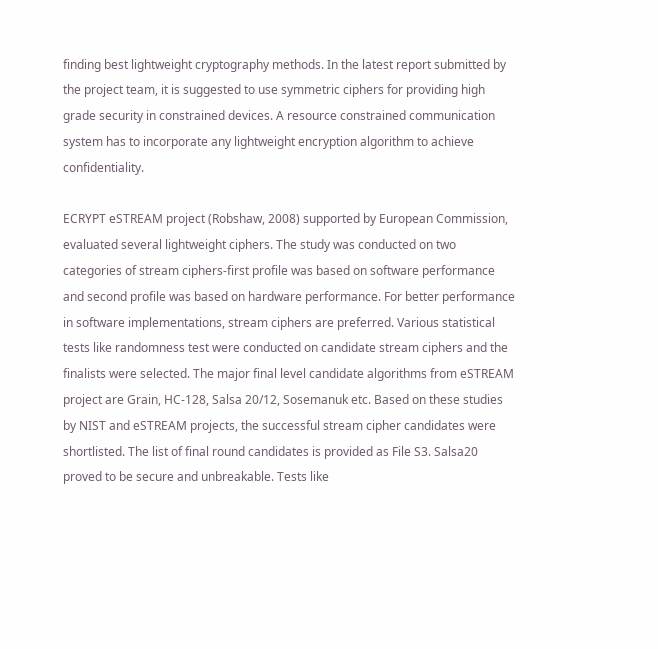finding best lightweight cryptography methods. In the latest report submitted by the project team, it is suggested to use symmetric ciphers for providing high grade security in constrained devices. A resource constrained communication system has to incorporate any lightweight encryption algorithm to achieve confidentiality.

ECRYPT eSTREAM project (Robshaw, 2008) supported by European Commission, evaluated several lightweight ciphers. The study was conducted on two categories of stream ciphers-first profile was based on software performance and second profile was based on hardware performance. For better performance in software implementations, stream ciphers are preferred. Various statistical tests like randomness test were conducted on candidate stream ciphers and the finalists were selected. The major final level candidate algorithms from eSTREAM project are Grain, HC-128, Salsa 20/12, Sosemanuk etc. Based on these studies by NIST and eSTREAM projects, the successful stream cipher candidates were shortlisted. The list of final round candidates is provided as File S3. Salsa20 proved to be secure and unbreakable. Tests like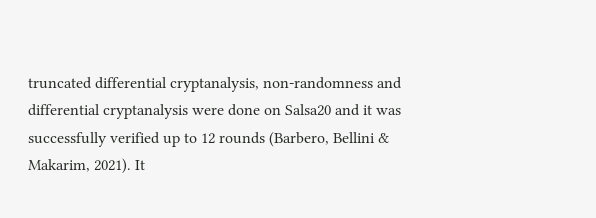truncated differential cryptanalysis, non-randomness and differential cryptanalysis were done on Salsa20 and it was successfully verified up to 12 rounds (Barbero, Bellini & Makarim, 2021). It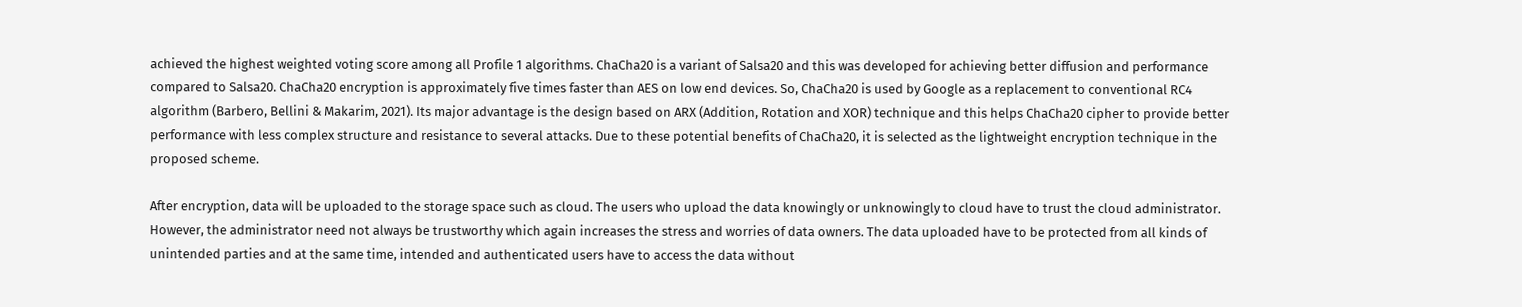achieved the highest weighted voting score among all Profile 1 algorithms. ChaCha20 is a variant of Salsa20 and this was developed for achieving better diffusion and performance compared to Salsa20. ChaCha20 encryption is approximately five times faster than AES on low end devices. So, ChaCha20 is used by Google as a replacement to conventional RC4 algorithm (Barbero, Bellini & Makarim, 2021). Its major advantage is the design based on ARX (Addition, Rotation and XOR) technique and this helps ChaCha20 cipher to provide better performance with less complex structure and resistance to several attacks. Due to these potential benefits of ChaCha20, it is selected as the lightweight encryption technique in the proposed scheme.

After encryption, data will be uploaded to the storage space such as cloud. The users who upload the data knowingly or unknowingly to cloud have to trust the cloud administrator. However, the administrator need not always be trustworthy which again increases the stress and worries of data owners. The data uploaded have to be protected from all kinds of unintended parties and at the same time, intended and authenticated users have to access the data without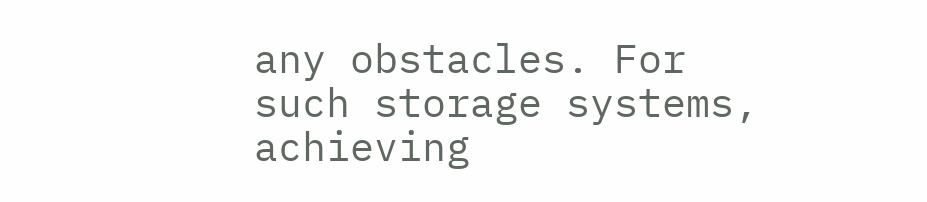any obstacles. For such storage systems, achieving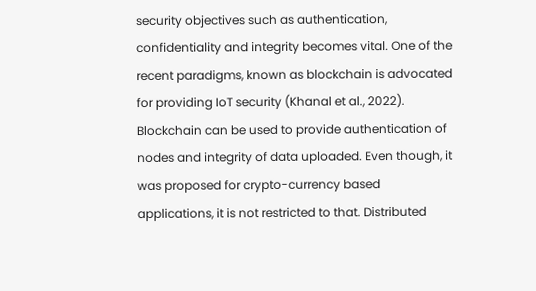security objectives such as authentication, confidentiality and integrity becomes vital. One of the recent paradigms, known as blockchain is advocated for providing IoT security (Khanal et al., 2022). Blockchain can be used to provide authentication of nodes and integrity of data uploaded. Even though, it was proposed for crypto-currency based applications, it is not restricted to that. Distributed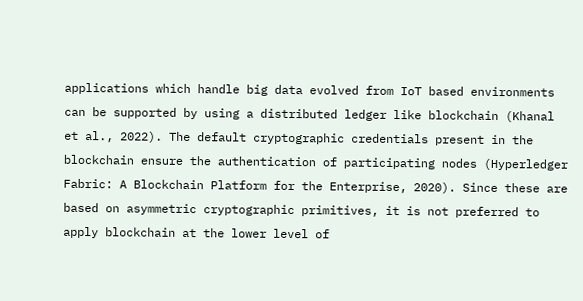applications which handle big data evolved from IoT based environments can be supported by using a distributed ledger like blockchain (Khanal et al., 2022). The default cryptographic credentials present in the blockchain ensure the authentication of participating nodes (Hyperledger Fabric: A Blockchain Platform for the Enterprise, 2020). Since these are based on asymmetric cryptographic primitives, it is not preferred to apply blockchain at the lower level of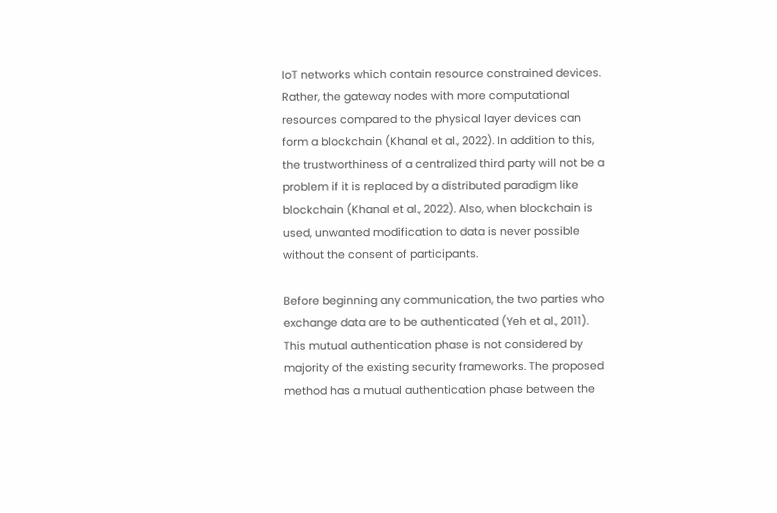IoT networks which contain resource constrained devices. Rather, the gateway nodes with more computational resources compared to the physical layer devices can form a blockchain (Khanal et al., 2022). In addition to this, the trustworthiness of a centralized third party will not be a problem if it is replaced by a distributed paradigm like blockchain (Khanal et al., 2022). Also, when blockchain is used, unwanted modification to data is never possible without the consent of participants.

Before beginning any communication, the two parties who exchange data are to be authenticated (Yeh et al., 2011). This mutual authentication phase is not considered by majority of the existing security frameworks. The proposed method has a mutual authentication phase between the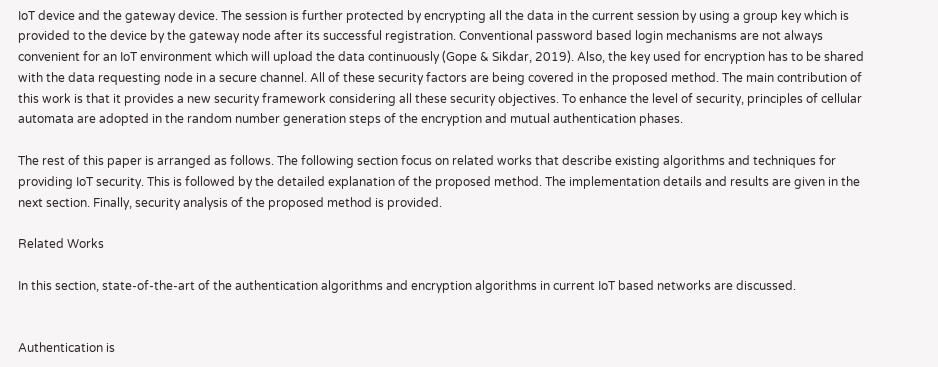IoT device and the gateway device. The session is further protected by encrypting all the data in the current session by using a group key which is provided to the device by the gateway node after its successful registration. Conventional password based login mechanisms are not always convenient for an IoT environment which will upload the data continuously (Gope & Sikdar, 2019). Also, the key used for encryption has to be shared with the data requesting node in a secure channel. All of these security factors are being covered in the proposed method. The main contribution of this work is that it provides a new security framework considering all these security objectives. To enhance the level of security, principles of cellular automata are adopted in the random number generation steps of the encryption and mutual authentication phases.

The rest of this paper is arranged as follows. The following section focus on related works that describe existing algorithms and techniques for providing IoT security. This is followed by the detailed explanation of the proposed method. The implementation details and results are given in the next section. Finally, security analysis of the proposed method is provided.

Related Works

In this section, state-of-the-art of the authentication algorithms and encryption algorithms in current IoT based networks are discussed.


Authentication is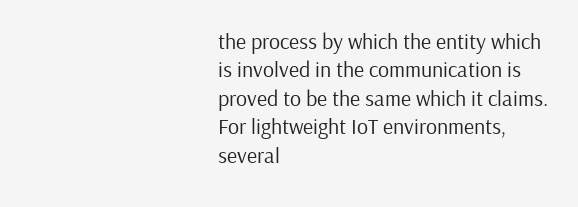the process by which the entity which is involved in the communication is proved to be the same which it claims. For lightweight IoT environments, several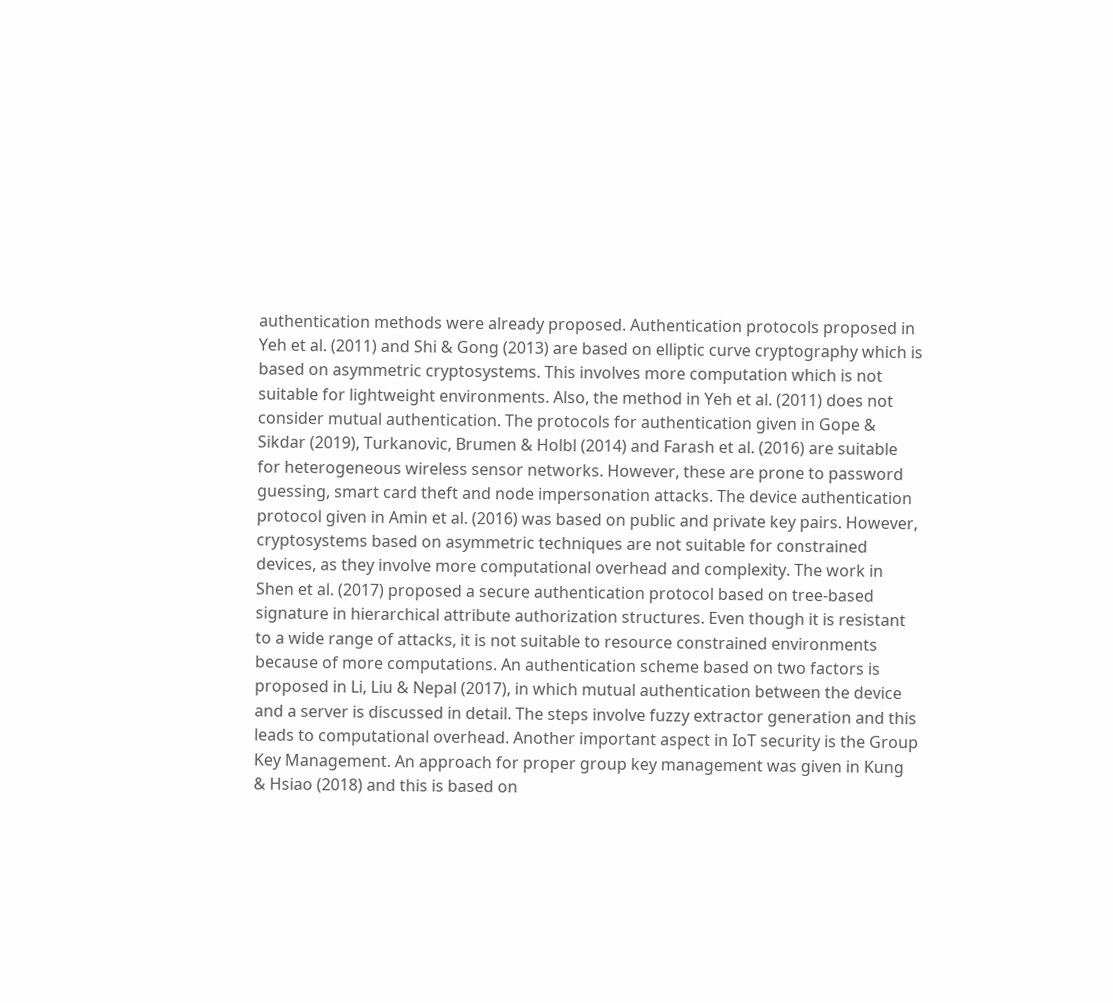authentication methods were already proposed. Authentication protocols proposed in Yeh et al. (2011) and Shi & Gong (2013) are based on elliptic curve cryptography which is based on asymmetric cryptosystems. This involves more computation which is not suitable for lightweight environments. Also, the method in Yeh et al. (2011) does not consider mutual authentication. The protocols for authentication given in Gope & Sikdar (2019), Turkanovic, Brumen & Holbl (2014) and Farash et al. (2016) are suitable for heterogeneous wireless sensor networks. However, these are prone to password guessing, smart card theft and node impersonation attacks. The device authentication protocol given in Amin et al. (2016) was based on public and private key pairs. However, cryptosystems based on asymmetric techniques are not suitable for constrained devices, as they involve more computational overhead and complexity. The work in Shen et al. (2017) proposed a secure authentication protocol based on tree-based signature in hierarchical attribute authorization structures. Even though it is resistant to a wide range of attacks, it is not suitable to resource constrained environments because of more computations. An authentication scheme based on two factors is proposed in Li, Liu & Nepal (2017), in which mutual authentication between the device and a server is discussed in detail. The steps involve fuzzy extractor generation and this leads to computational overhead. Another important aspect in IoT security is the Group Key Management. An approach for proper group key management was given in Kung & Hsiao (2018) and this is based on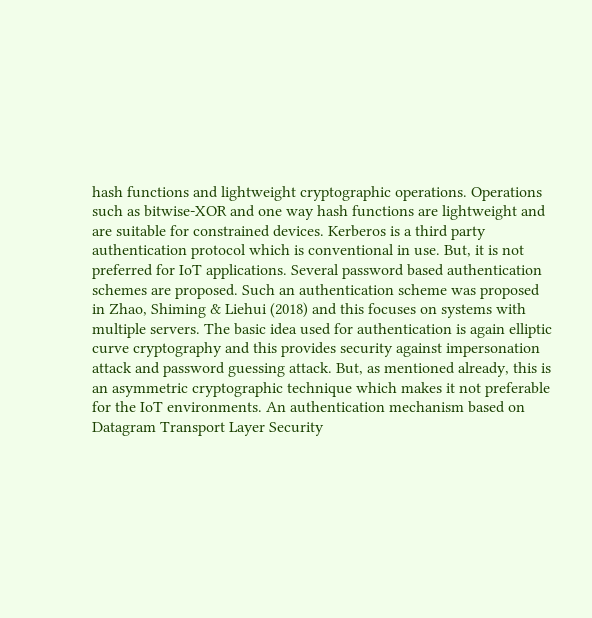hash functions and lightweight cryptographic operations. Operations such as bitwise-XOR and one way hash functions are lightweight and are suitable for constrained devices. Kerberos is a third party authentication protocol which is conventional in use. But, it is not preferred for IoT applications. Several password based authentication schemes are proposed. Such an authentication scheme was proposed in Zhao, Shiming & Liehui (2018) and this focuses on systems with multiple servers. The basic idea used for authentication is again elliptic curve cryptography and this provides security against impersonation attack and password guessing attack. But, as mentioned already, this is an asymmetric cryptographic technique which makes it not preferable for the IoT environments. An authentication mechanism based on Datagram Transport Layer Security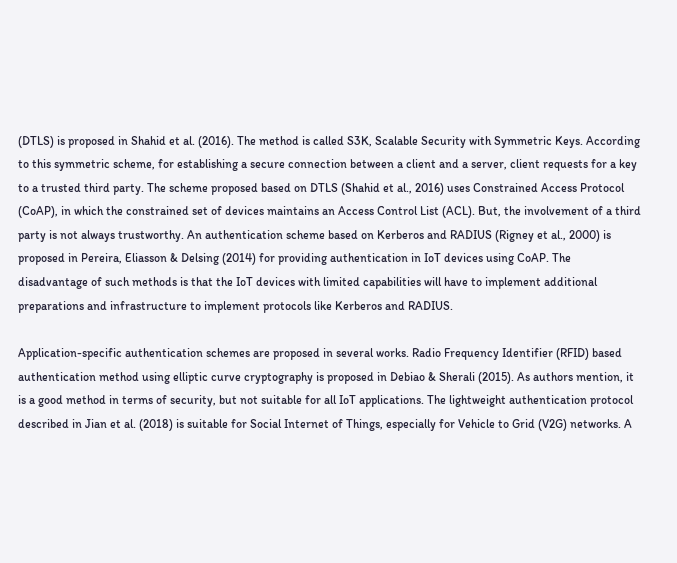(DTLS) is proposed in Shahid et al. (2016). The method is called S3K, Scalable Security with Symmetric Keys. According to this symmetric scheme, for establishing a secure connection between a client and a server, client requests for a key to a trusted third party. The scheme proposed based on DTLS (Shahid et al., 2016) uses Constrained Access Protocol (CoAP), in which the constrained set of devices maintains an Access Control List (ACL). But, the involvement of a third party is not always trustworthy. An authentication scheme based on Kerberos and RADIUS (Rigney et al., 2000) is proposed in Pereira, Eliasson & Delsing (2014) for providing authentication in IoT devices using CoAP. The disadvantage of such methods is that the IoT devices with limited capabilities will have to implement additional preparations and infrastructure to implement protocols like Kerberos and RADIUS.

Application-specific authentication schemes are proposed in several works. Radio Frequency Identifier (RFID) based authentication method using elliptic curve cryptography is proposed in Debiao & Sherali (2015). As authors mention, it is a good method in terms of security, but not suitable for all IoT applications. The lightweight authentication protocol described in Jian et al. (2018) is suitable for Social Internet of Things, especially for Vehicle to Grid (V2G) networks. A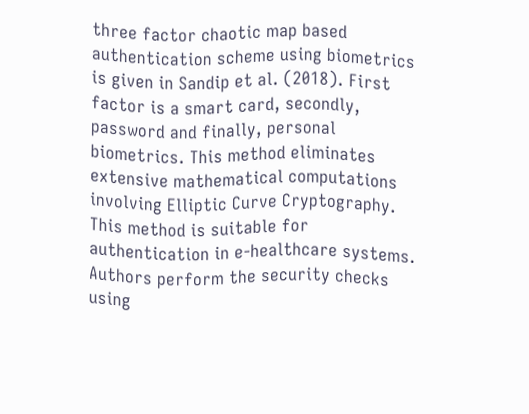three factor chaotic map based authentication scheme using biometrics is given in Sandip et al. (2018). First factor is a smart card, secondly, password and finally, personal biometrics. This method eliminates extensive mathematical computations involving Elliptic Curve Cryptography. This method is suitable for authentication in e-healthcare systems. Authors perform the security checks using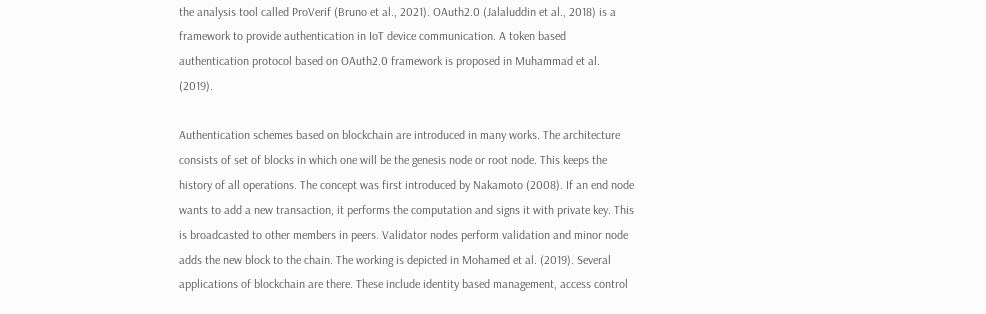the analysis tool called ProVerif (Bruno et al., 2021). OAuth2.0 (Jalaluddin et al., 2018) is a framework to provide authentication in IoT device communication. A token based authentication protocol based on OAuth2.0 framework is proposed in Muhammad et al. (2019).

Authentication schemes based on blockchain are introduced in many works. The architecture consists of set of blocks in which one will be the genesis node or root node. This keeps the history of all operations. The concept was first introduced by Nakamoto (2008). If an end node wants to add a new transaction, it performs the computation and signs it with private key. This is broadcasted to other members in peers. Validator nodes perform validation and minor node adds the new block to the chain. The working is depicted in Mohamed et al. (2019). Several applications of blockchain are there. These include identity based management, access control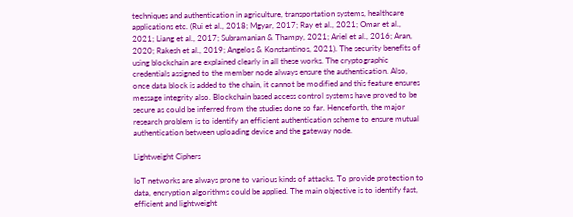techniques and authentication in agriculture, transportation systems, healthcare applications etc. (Rui et al., 2018; Mgyar, 2017; Ray et al., 2021; Omar et al., 2021; Liang et al., 2017; Subramanian & Thampy, 2021; Ariel et al., 2016; Aran, 2020; Rakesh et al., 2019; Angelos & Konstantinos, 2021). The security benefits of using blockchain are explained clearly in all these works. The cryptographic credentials assigned to the member node always ensure the authentication. Also, once data block is added to the chain, it cannot be modified and this feature ensures message integrity also. Blockchain based access control systems have proved to be secure as could be inferred from the studies done so far. Henceforth, the major research problem is to identify an efficient authentication scheme to ensure mutual authentication between uploading device and the gateway node.

Lightweight Ciphers

IoT networks are always prone to various kinds of attacks. To provide protection to data, encryption algorithms could be applied. The main objective is to identify fast, efficient and lightweight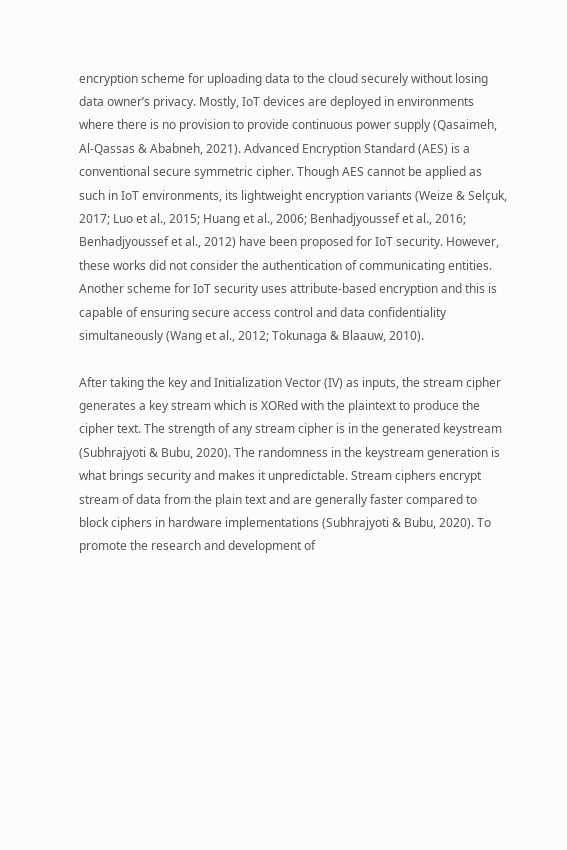encryption scheme for uploading data to the cloud securely without losing data owner’s privacy. Mostly, IoT devices are deployed in environments where there is no provision to provide continuous power supply (Qasaimeh, Al-Qassas & Ababneh, 2021). Advanced Encryption Standard (AES) is a conventional secure symmetric cipher. Though AES cannot be applied as such in IoT environments, its lightweight encryption variants (Weize & Selçuk, 2017; Luo et al., 2015; Huang et al., 2006; Benhadjyoussef et al., 2016; Benhadjyoussef et al., 2012) have been proposed for IoT security. However, these works did not consider the authentication of communicating entities. Another scheme for IoT security uses attribute-based encryption and this is capable of ensuring secure access control and data confidentiality simultaneously (Wang et al., 2012; Tokunaga & Blaauw, 2010).

After taking the key and Initialization Vector (IV) as inputs, the stream cipher generates a key stream which is XORed with the plaintext to produce the cipher text. The strength of any stream cipher is in the generated keystream (Subhrajyoti & Bubu, 2020). The randomness in the keystream generation is what brings security and makes it unpredictable. Stream ciphers encrypt stream of data from the plain text and are generally faster compared to block ciphers in hardware implementations (Subhrajyoti & Bubu, 2020). To promote the research and development of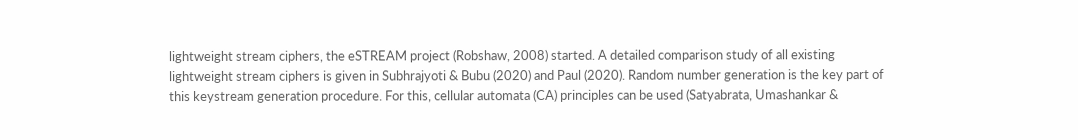lightweight stream ciphers, the eSTREAM project (Robshaw, 2008) started. A detailed comparison study of all existing lightweight stream ciphers is given in Subhrajyoti & Bubu (2020) and Paul (2020). Random number generation is the key part of this keystream generation procedure. For this, cellular automata (CA) principles can be used (Satyabrata, Umashankar &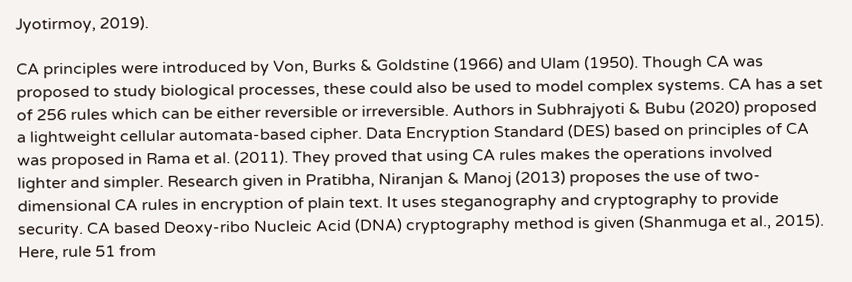Jyotirmoy, 2019).

CA principles were introduced by Von, Burks & Goldstine (1966) and Ulam (1950). Though CA was proposed to study biological processes, these could also be used to model complex systems. CA has a set of 256 rules which can be either reversible or irreversible. Authors in Subhrajyoti & Bubu (2020) proposed a lightweight cellular automata-based cipher. Data Encryption Standard (DES) based on principles of CA was proposed in Rama et al. (2011). They proved that using CA rules makes the operations involved lighter and simpler. Research given in Pratibha, Niranjan & Manoj (2013) proposes the use of two-dimensional CA rules in encryption of plain text. It uses steganography and cryptography to provide security. CA based Deoxy-ribo Nucleic Acid (DNA) cryptography method is given (Shanmuga et al., 2015). Here, rule 51 from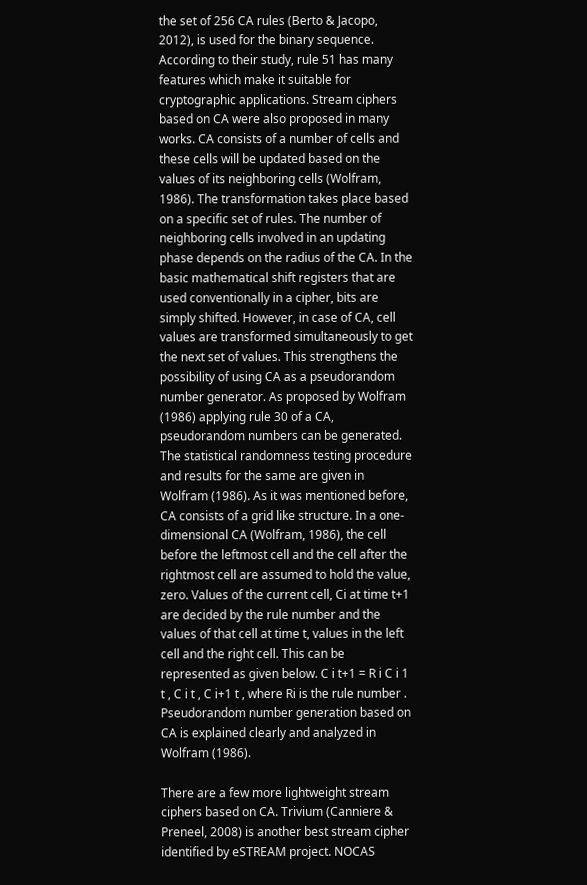the set of 256 CA rules (Berto & Jacopo, 2012), is used for the binary sequence. According to their study, rule 51 has many features which make it suitable for cryptographic applications. Stream ciphers based on CA were also proposed in many works. CA consists of a number of cells and these cells will be updated based on the values of its neighboring cells (Wolfram, 1986). The transformation takes place based on a specific set of rules. The number of neighboring cells involved in an updating phase depends on the radius of the CA. In the basic mathematical shift registers that are used conventionally in a cipher, bits are simply shifted. However, in case of CA, cell values are transformed simultaneously to get the next set of values. This strengthens the possibility of using CA as a pseudorandom number generator. As proposed by Wolfram (1986) applying rule 30 of a CA, pseudorandom numbers can be generated. The statistical randomness testing procedure and results for the same are given in Wolfram (1986). As it was mentioned before, CA consists of a grid like structure. In a one-dimensional CA (Wolfram, 1986), the cell before the leftmost cell and the cell after the rightmost cell are assumed to hold the value, zero. Values of the current cell, Ci at time t+1 are decided by the rule number and the values of that cell at time t, values in the left cell and the right cell. This can be represented as given below. C i t+1 = R i C i 1 t , C i t , C i+1 t , where Ri is the rule number . Pseudorandom number generation based on CA is explained clearly and analyzed in Wolfram (1986).

There are a few more lightweight stream ciphers based on CA. Trivium (Canniere & Preneel, 2008) is another best stream cipher identified by eSTREAM project. NOCAS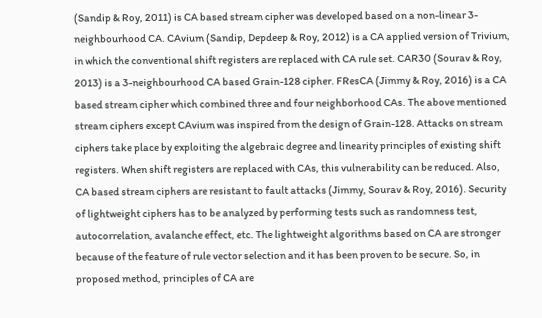(Sandip & Roy, 2011) is CA based stream cipher was developed based on a non-linear 3-neighbourhood CA. CAvium (Sandip, Depdeep & Roy, 2012) is a CA applied version of Trivium, in which the conventional shift registers are replaced with CA rule set. CAR30 (Sourav & Roy, 2013) is a 3-neighbourhood CA based Grain-128 cipher. FResCA (Jimmy & Roy, 2016) is a CA based stream cipher which combined three and four neighborhood CAs. The above mentioned stream ciphers except CAvium was inspired from the design of Grain-128. Attacks on stream ciphers take place by exploiting the algebraic degree and linearity principles of existing shift registers. When shift registers are replaced with CAs, this vulnerability can be reduced. Also, CA based stream ciphers are resistant to fault attacks (Jimmy, Sourav & Roy, 2016). Security of lightweight ciphers has to be analyzed by performing tests such as randomness test, autocorrelation, avalanche effect, etc. The lightweight algorithms based on CA are stronger because of the feature of rule vector selection and it has been proven to be secure. So, in proposed method, principles of CA are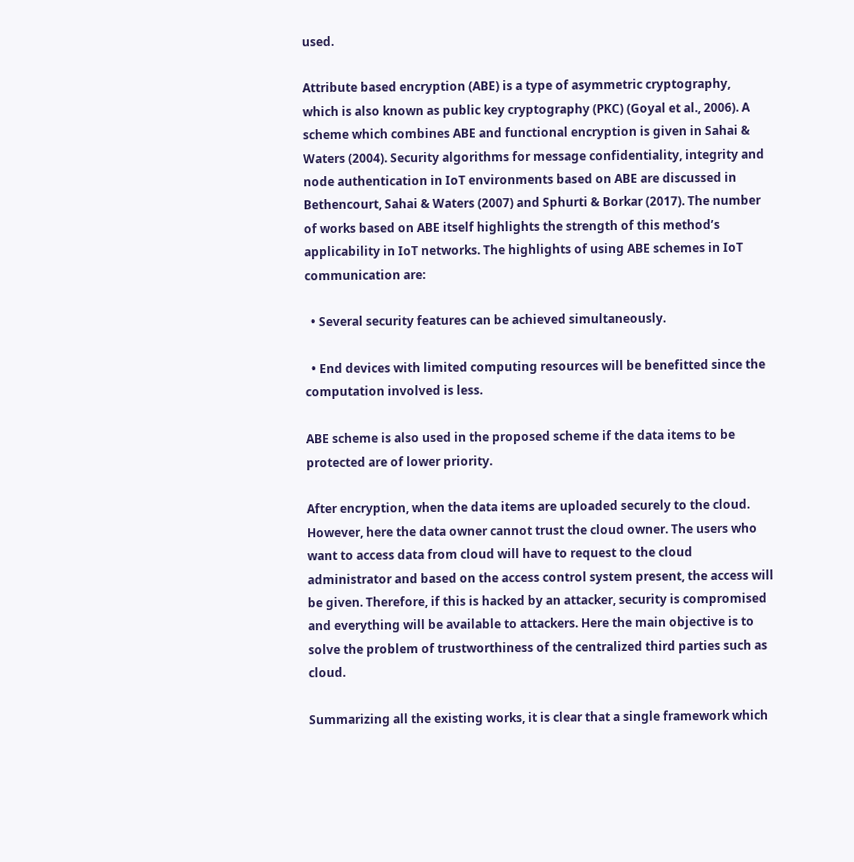used.

Attribute based encryption (ABE) is a type of asymmetric cryptography, which is also known as public key cryptography (PKC) (Goyal et al., 2006). A scheme which combines ABE and functional encryption is given in Sahai & Waters (2004). Security algorithms for message confidentiality, integrity and node authentication in IoT environments based on ABE are discussed in Bethencourt, Sahai & Waters (2007) and Sphurti & Borkar (2017). The number of works based on ABE itself highlights the strength of this method’s applicability in IoT networks. The highlights of using ABE schemes in IoT communication are:

  • Several security features can be achieved simultaneously.

  • End devices with limited computing resources will be benefitted since the computation involved is less.

ABE scheme is also used in the proposed scheme if the data items to be protected are of lower priority.

After encryption, when the data items are uploaded securely to the cloud. However, here the data owner cannot trust the cloud owner. The users who want to access data from cloud will have to request to the cloud administrator and based on the access control system present, the access will be given. Therefore, if this is hacked by an attacker, security is compromised and everything will be available to attackers. Here the main objective is to solve the problem of trustworthiness of the centralized third parties such as cloud.

Summarizing all the existing works, it is clear that a single framework which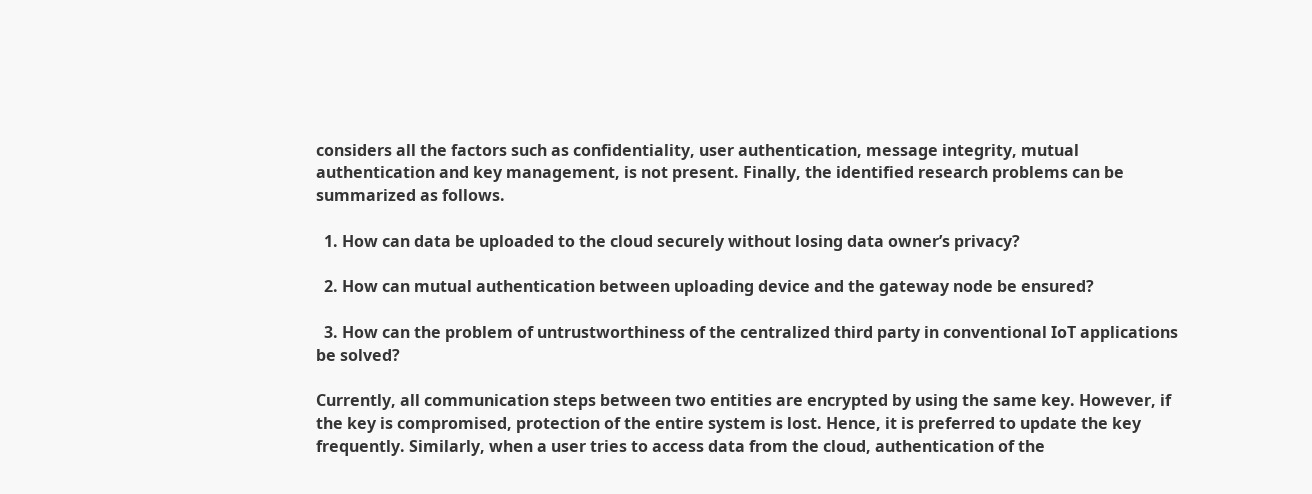considers all the factors such as confidentiality, user authentication, message integrity, mutual authentication and key management, is not present. Finally, the identified research problems can be summarized as follows.

  1. How can data be uploaded to the cloud securely without losing data owner’s privacy?

  2. How can mutual authentication between uploading device and the gateway node be ensured?

  3. How can the problem of untrustworthiness of the centralized third party in conventional IoT applications be solved?

Currently, all communication steps between two entities are encrypted by using the same key. However, if the key is compromised, protection of the entire system is lost. Hence, it is preferred to update the key frequently. Similarly, when a user tries to access data from the cloud, authentication of the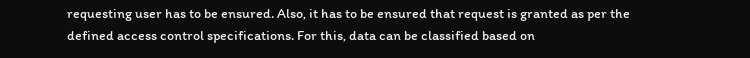requesting user has to be ensured. Also, it has to be ensured that request is granted as per the defined access control specifications. For this, data can be classified based on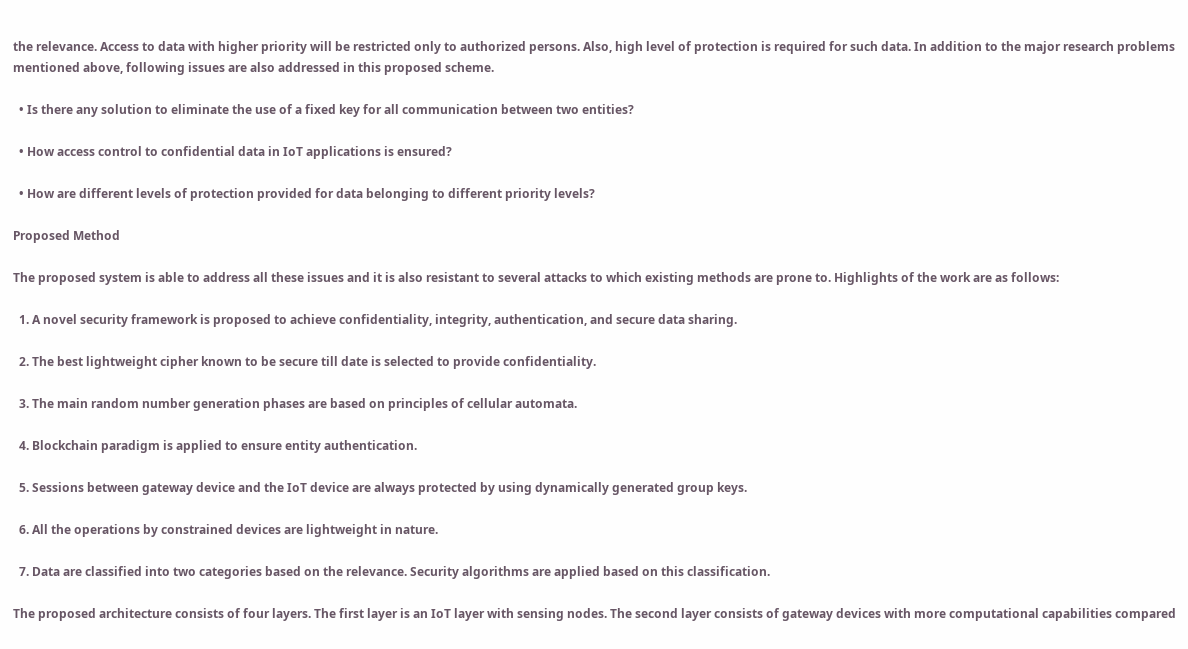the relevance. Access to data with higher priority will be restricted only to authorized persons. Also, high level of protection is required for such data. In addition to the major research problems mentioned above, following issues are also addressed in this proposed scheme.

  • Is there any solution to eliminate the use of a fixed key for all communication between two entities?

  • How access control to confidential data in IoT applications is ensured?

  • How are different levels of protection provided for data belonging to different priority levels?

Proposed Method

The proposed system is able to address all these issues and it is also resistant to several attacks to which existing methods are prone to. Highlights of the work are as follows:

  1. A novel security framework is proposed to achieve confidentiality, integrity, authentication, and secure data sharing.

  2. The best lightweight cipher known to be secure till date is selected to provide confidentiality.

  3. The main random number generation phases are based on principles of cellular automata.

  4. Blockchain paradigm is applied to ensure entity authentication.

  5. Sessions between gateway device and the IoT device are always protected by using dynamically generated group keys.

  6. All the operations by constrained devices are lightweight in nature.

  7. Data are classified into two categories based on the relevance. Security algorithms are applied based on this classification.

The proposed architecture consists of four layers. The first layer is an IoT layer with sensing nodes. The second layer consists of gateway devices with more computational capabilities compared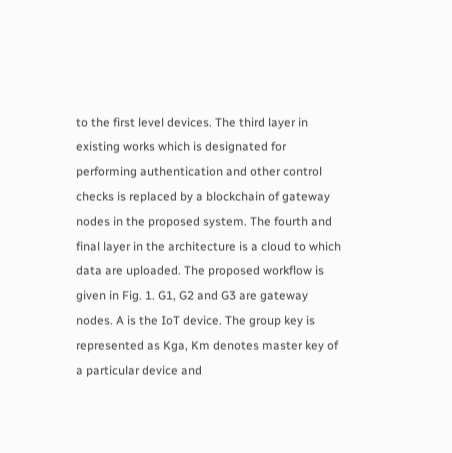to the first level devices. The third layer in existing works which is designated for performing authentication and other control checks is replaced by a blockchain of gateway nodes in the proposed system. The fourth and final layer in the architecture is a cloud to which data are uploaded. The proposed workflow is given in Fig. 1. G1, G2 and G3 are gateway nodes. A is the IoT device. The group key is represented as Kga, Km denotes master key of a particular device and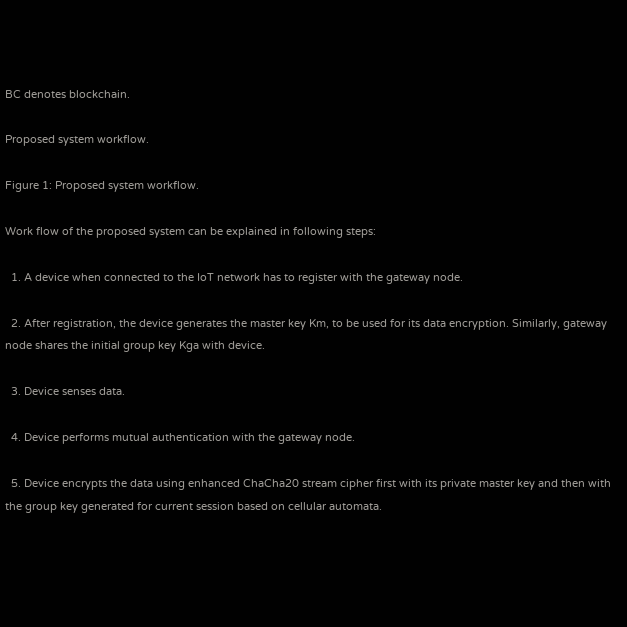BC denotes blockchain.

Proposed system workflow.

Figure 1: Proposed system workflow.

Work flow of the proposed system can be explained in following steps:

  1. A device when connected to the IoT network has to register with the gateway node.

  2. After registration, the device generates the master key Km, to be used for its data encryption. Similarly, gateway node shares the initial group key Kga with device.

  3. Device senses data.

  4. Device performs mutual authentication with the gateway node.

  5. Device encrypts the data using enhanced ChaCha20 stream cipher first with its private master key and then with the group key generated for current session based on cellular automata.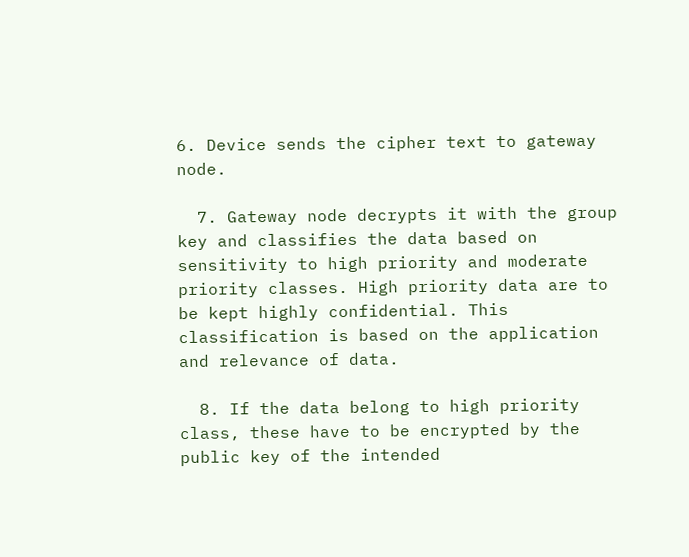6. Device sends the cipher text to gateway node.

  7. Gateway node decrypts it with the group key and classifies the data based on sensitivity to high priority and moderate priority classes. High priority data are to be kept highly confidential. This classification is based on the application and relevance of data.

  8. If the data belong to high priority class, these have to be encrypted by the public key of the intended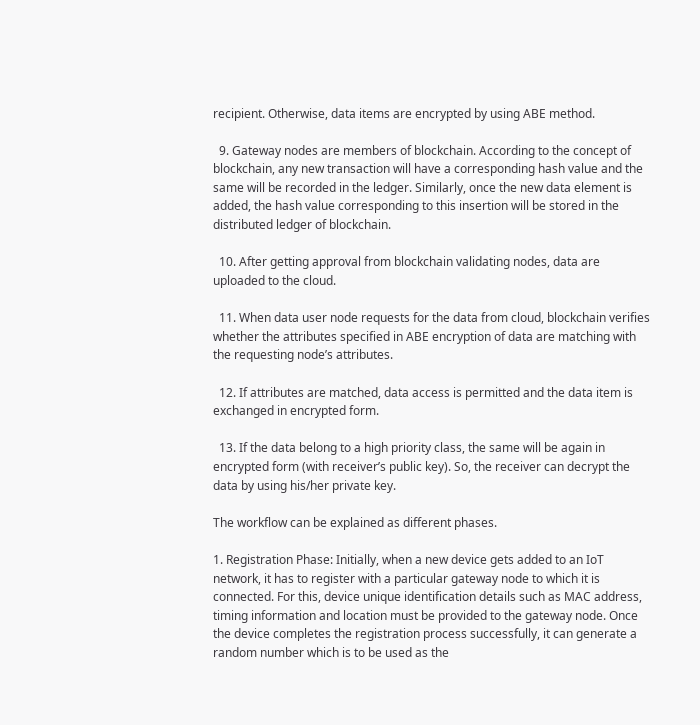recipient. Otherwise, data items are encrypted by using ABE method.

  9. Gateway nodes are members of blockchain. According to the concept of blockchain, any new transaction will have a corresponding hash value and the same will be recorded in the ledger. Similarly, once the new data element is added, the hash value corresponding to this insertion will be stored in the distributed ledger of blockchain.

  10. After getting approval from blockchain validating nodes, data are uploaded to the cloud.

  11. When data user node requests for the data from cloud, blockchain verifies whether the attributes specified in ABE encryption of data are matching with the requesting node’s attributes.

  12. If attributes are matched, data access is permitted and the data item is exchanged in encrypted form.

  13. If the data belong to a high priority class, the same will be again in encrypted form (with receiver’s public key). So, the receiver can decrypt the data by using his/her private key.

The workflow can be explained as different phases.

1. Registration Phase: Initially, when a new device gets added to an IoT network, it has to register with a particular gateway node to which it is connected. For this, device unique identification details such as MAC address, timing information and location must be provided to the gateway node. Once the device completes the registration process successfully, it can generate a random number which is to be used as the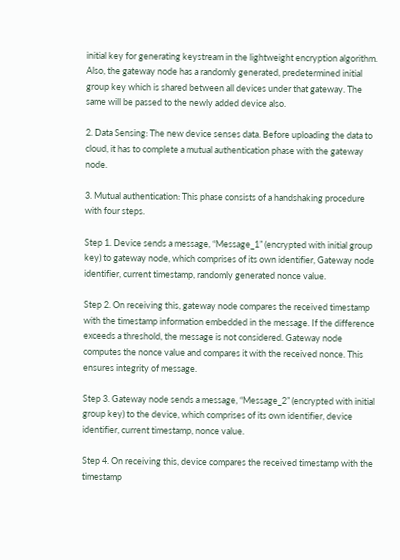initial key for generating keystream in the lightweight encryption algorithm. Also, the gateway node has a randomly generated, predetermined initial group key which is shared between all devices under that gateway. The same will be passed to the newly added device also.

2. Data Sensing: The new device senses data. Before uploading the data to cloud, it has to complete a mutual authentication phase with the gateway node.

3. Mutual authentication: This phase consists of a handshaking procedure with four steps.

Step 1. Device sends a message, “Message_1” (encrypted with initial group key) to gateway node, which comprises of its own identifier, Gateway node identifier, current timestamp, randomly generated nonce value.

Step 2. On receiving this, gateway node compares the received timestamp with the timestamp information embedded in the message. If the difference exceeds a threshold, the message is not considered. Gateway node computes the nonce value and compares it with the received nonce. This ensures integrity of message.

Step 3. Gateway node sends a message, “Message_2” (encrypted with initial group key) to the device, which comprises of its own identifier, device identifier, current timestamp, nonce value.

Step 4. On receiving this, device compares the received timestamp with the timestamp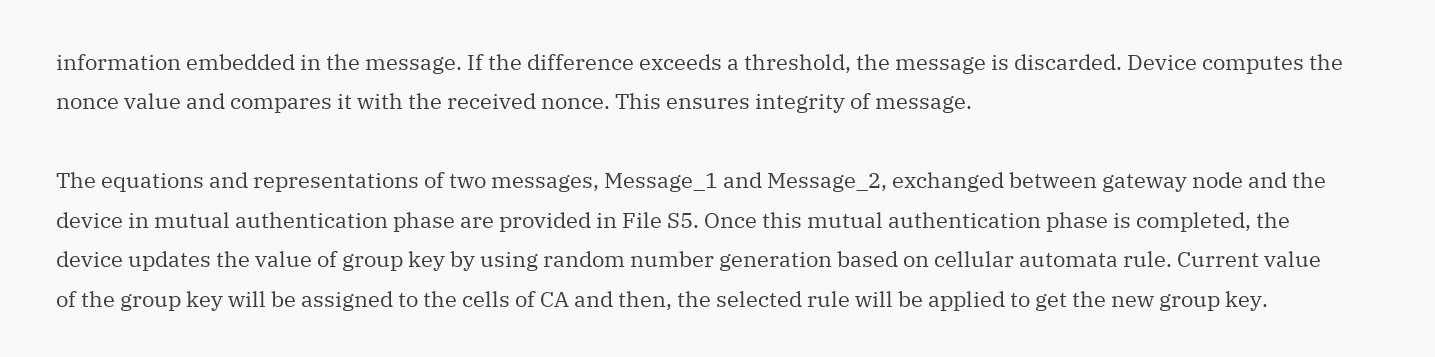information embedded in the message. If the difference exceeds a threshold, the message is discarded. Device computes the nonce value and compares it with the received nonce. This ensures integrity of message.

The equations and representations of two messages, Message_1 and Message_2, exchanged between gateway node and the device in mutual authentication phase are provided in File S5. Once this mutual authentication phase is completed, the device updates the value of group key by using random number generation based on cellular automata rule. Current value of the group key will be assigned to the cells of CA and then, the selected rule will be applied to get the new group key.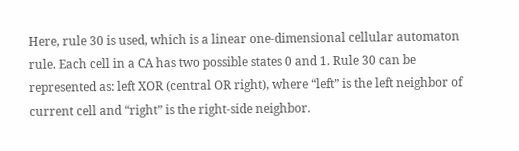Here, rule 30 is used, which is a linear one-dimensional cellular automaton rule. Each cell in a CA has two possible states 0 and 1. Rule 30 can be represented as: left XOR (central OR right), where “left” is the left neighbor of current cell and “right” is the right-side neighbor.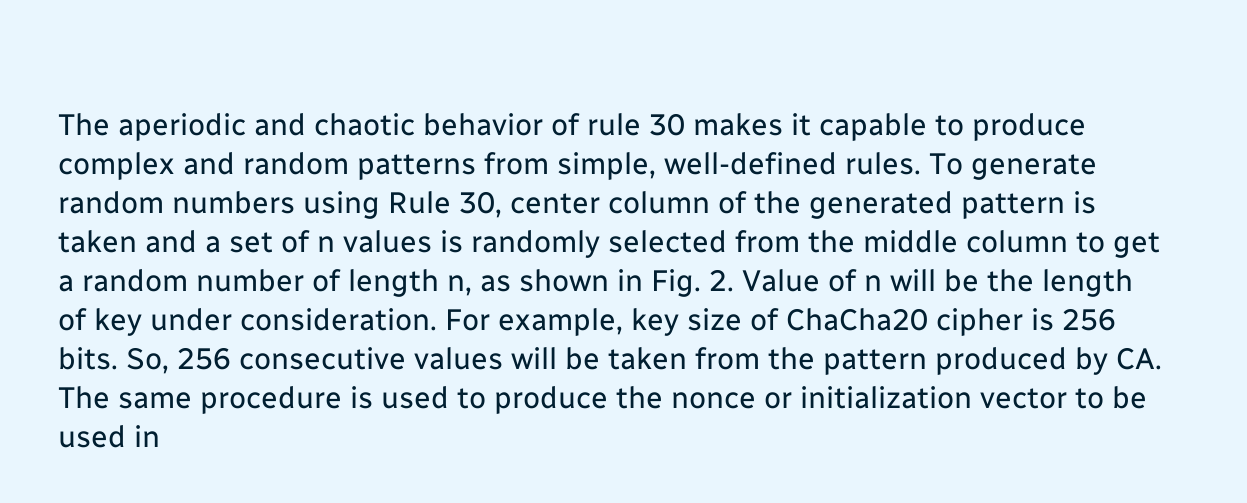The aperiodic and chaotic behavior of rule 30 makes it capable to produce complex and random patterns from simple, well-defined rules. To generate random numbers using Rule 30, center column of the generated pattern is taken and a set of n values is randomly selected from the middle column to get a random number of length n, as shown in Fig. 2. Value of n will be the length of key under consideration. For example, key size of ChaCha20 cipher is 256 bits. So, 256 consecutive values will be taken from the pattern produced by CA. The same procedure is used to produce the nonce or initialization vector to be used in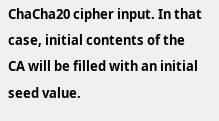ChaCha20 cipher input. In that case, initial contents of the CA will be filled with an initial seed value.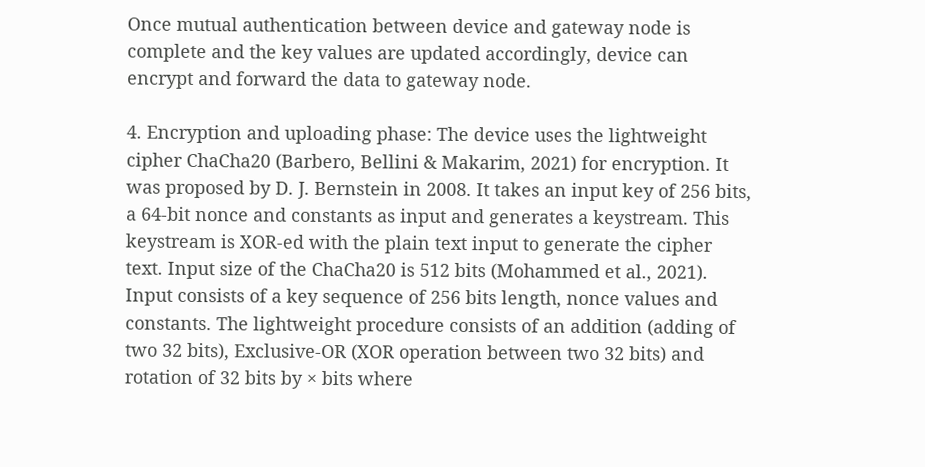Once mutual authentication between device and gateway node is complete and the key values are updated accordingly, device can encrypt and forward the data to gateway node.

4. Encryption and uploading phase: The device uses the lightweight cipher ChaCha20 (Barbero, Bellini & Makarim, 2021) for encryption. It was proposed by D. J. Bernstein in 2008. It takes an input key of 256 bits, a 64-bit nonce and constants as input and generates a keystream. This keystream is XOR-ed with the plain text input to generate the cipher text. Input size of the ChaCha20 is 512 bits (Mohammed et al., 2021). Input consists of a key sequence of 256 bits length, nonce values and constants. The lightweight procedure consists of an addition (adding of two 32 bits), Exclusive-OR (XOR operation between two 32 bits) and rotation of 32 bits by × bits where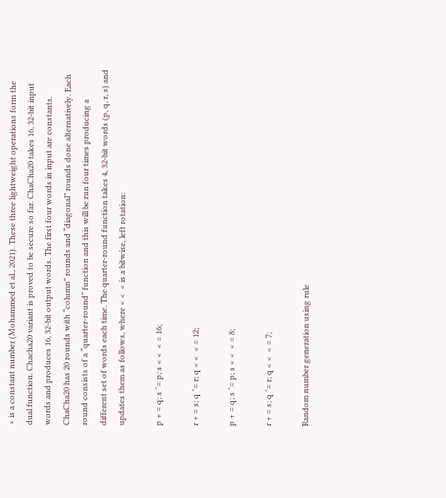× is a constant number (Mohammed et al., 2021). These three lightweight operations form the dual function. Chacha20 variant is proved to be secure so far. ChaCha20 takes 16, 32-bit input words and produces 16, 32-bit output words. The first four words in input are constants. ChaCha20 has 20 rounds with “column” rounds and “diagonal” rounds done alternatively. Each round consists of a “quarter-round” function and this will be run four times producing a different set of words each time. The quarter-round function takes 4, 32-bit words (p, q, r, s) and updates them as follows, where < <  < is a bitwise, left rotation:

p + = q; s ˆ= p; s < <  < = 16;

r + = s; q ˆ= r; q < <  < = 12;

p + = q; s ˆ= p; s < <  < = 8;

r + = s; q ˆ= r; q < <  < = 7;

Random number generation using rule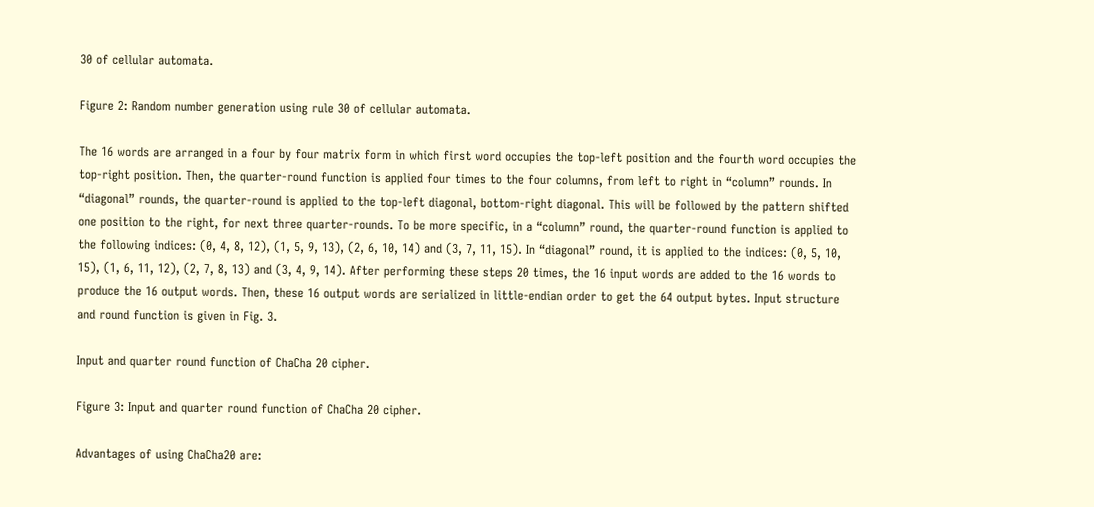30 of cellular automata.

Figure 2: Random number generation using rule 30 of cellular automata.

The 16 words are arranged in a four by four matrix form in which first word occupies the top-left position and the fourth word occupies the top-right position. Then, the quarter-round function is applied four times to the four columns, from left to right in “column” rounds. In “diagonal” rounds, the quarter-round is applied to the top-left diagonal, bottom-right diagonal. This will be followed by the pattern shifted one position to the right, for next three quarter-rounds. To be more specific, in a “column” round, the quarter-round function is applied to the following indices: (0, 4, 8, 12), (1, 5, 9, 13), (2, 6, 10, 14) and (3, 7, 11, 15). In “diagonal” round, it is applied to the indices: (0, 5, 10, 15), (1, 6, 11, 12), (2, 7, 8, 13) and (3, 4, 9, 14). After performing these steps 20 times, the 16 input words are added to the 16 words to produce the 16 output words. Then, these 16 output words are serialized in little-endian order to get the 64 output bytes. Input structure and round function is given in Fig. 3.

Input and quarter round function of ChaCha 20 cipher.

Figure 3: Input and quarter round function of ChaCha 20 cipher.

Advantages of using ChaCha20 are: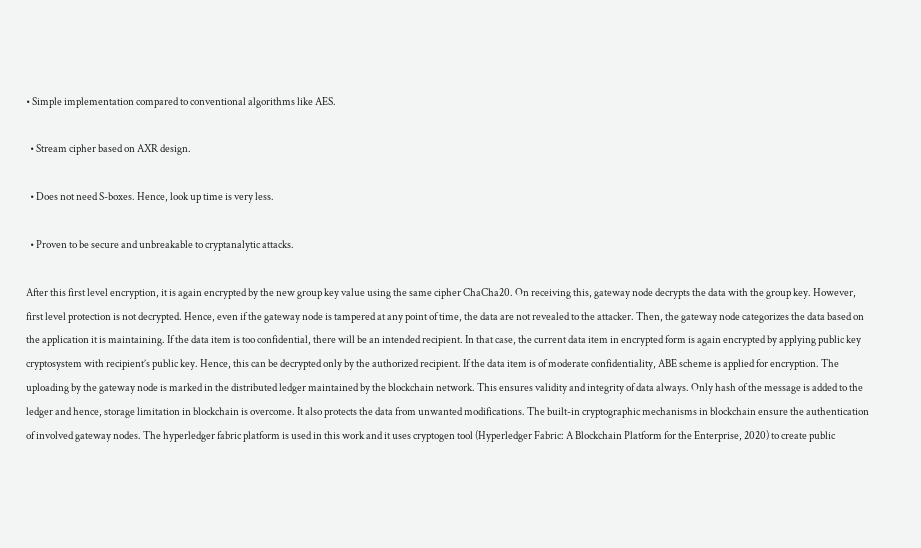• Simple implementation compared to conventional algorithms like AES.

  • Stream cipher based on AXR design.

  • Does not need S-boxes. Hence, look up time is very less.

  • Proven to be secure and unbreakable to cryptanalytic attacks.

After this first level encryption, it is again encrypted by the new group key value using the same cipher ChaCha20. On receiving this, gateway node decrypts the data with the group key. However, first level protection is not decrypted. Hence, even if the gateway node is tampered at any point of time, the data are not revealed to the attacker. Then, the gateway node categorizes the data based on the application it is maintaining. If the data item is too confidential, there will be an intended recipient. In that case, the current data item in encrypted form is again encrypted by applying public key cryptosystem with recipient’s public key. Hence, this can be decrypted only by the authorized recipient. If the data item is of moderate confidentiality, ABE scheme is applied for encryption. The uploading by the gateway node is marked in the distributed ledger maintained by the blockchain network. This ensures validity and integrity of data always. Only hash of the message is added to the ledger and hence, storage limitation in blockchain is overcome. It also protects the data from unwanted modifications. The built-in cryptographic mechanisms in blockchain ensure the authentication of involved gateway nodes. The hyperledger fabric platform is used in this work and it uses cryptogen tool (Hyperledger Fabric: A Blockchain Platform for the Enterprise, 2020) to create public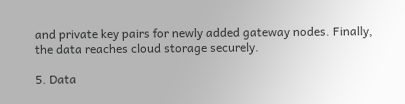and private key pairs for newly added gateway nodes. Finally, the data reaches cloud storage securely.

5. Data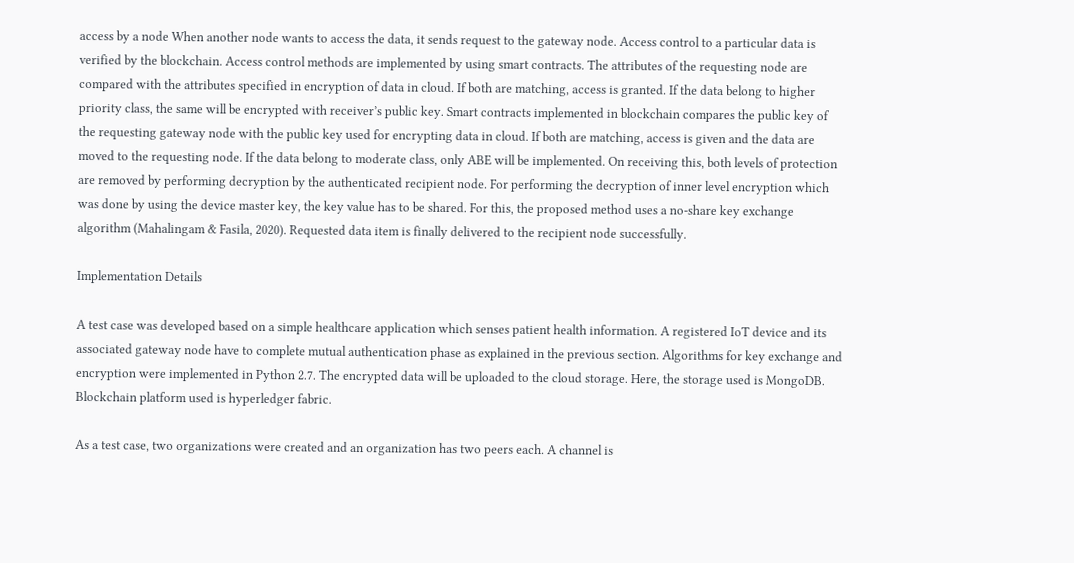access by a node When another node wants to access the data, it sends request to the gateway node. Access control to a particular data is verified by the blockchain. Access control methods are implemented by using smart contracts. The attributes of the requesting node are compared with the attributes specified in encryption of data in cloud. If both are matching, access is granted. If the data belong to higher priority class, the same will be encrypted with receiver’s public key. Smart contracts implemented in blockchain compares the public key of the requesting gateway node with the public key used for encrypting data in cloud. If both are matching, access is given and the data are moved to the requesting node. If the data belong to moderate class, only ABE will be implemented. On receiving this, both levels of protection are removed by performing decryption by the authenticated recipient node. For performing the decryption of inner level encryption which was done by using the device master key, the key value has to be shared. For this, the proposed method uses a no-share key exchange algorithm (Mahalingam & Fasila, 2020). Requested data item is finally delivered to the recipient node successfully.

Implementation Details

A test case was developed based on a simple healthcare application which senses patient health information. A registered IoT device and its associated gateway node have to complete mutual authentication phase as explained in the previous section. Algorithms for key exchange and encryption were implemented in Python 2.7. The encrypted data will be uploaded to the cloud storage. Here, the storage used is MongoDB. Blockchain platform used is hyperledger fabric.

As a test case, two organizations were created and an organization has two peers each. A channel is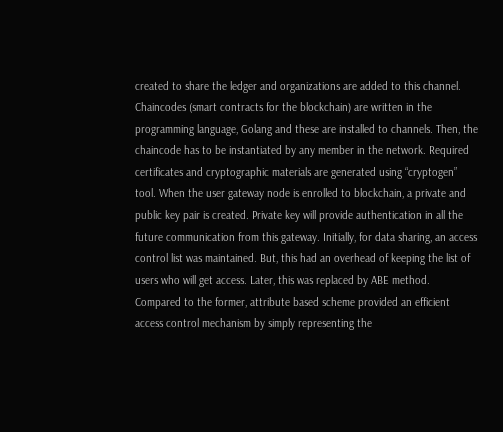created to share the ledger and organizations are added to this channel. Chaincodes (smart contracts for the blockchain) are written in the programming language, Golang and these are installed to channels. Then, the chaincode has to be instantiated by any member in the network. Required certificates and cryptographic materials are generated using “cryptogen” tool. When the user gateway node is enrolled to blockchain, a private and public key pair is created. Private key will provide authentication in all the future communication from this gateway. Initially, for data sharing, an access control list was maintained. But, this had an overhead of keeping the list of users who will get access. Later, this was replaced by ABE method. Compared to the former, attribute based scheme provided an efficient access control mechanism by simply representing the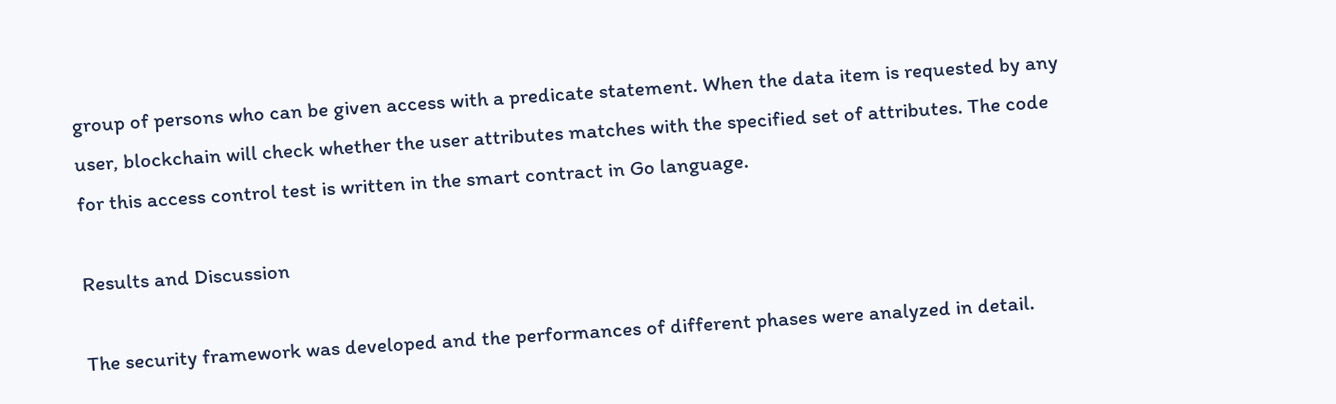group of persons who can be given access with a predicate statement. When the data item is requested by any user, blockchain will check whether the user attributes matches with the specified set of attributes. The code for this access control test is written in the smart contract in Go language.

Results and Discussion

The security framework was developed and the performances of different phases were analyzed in detail.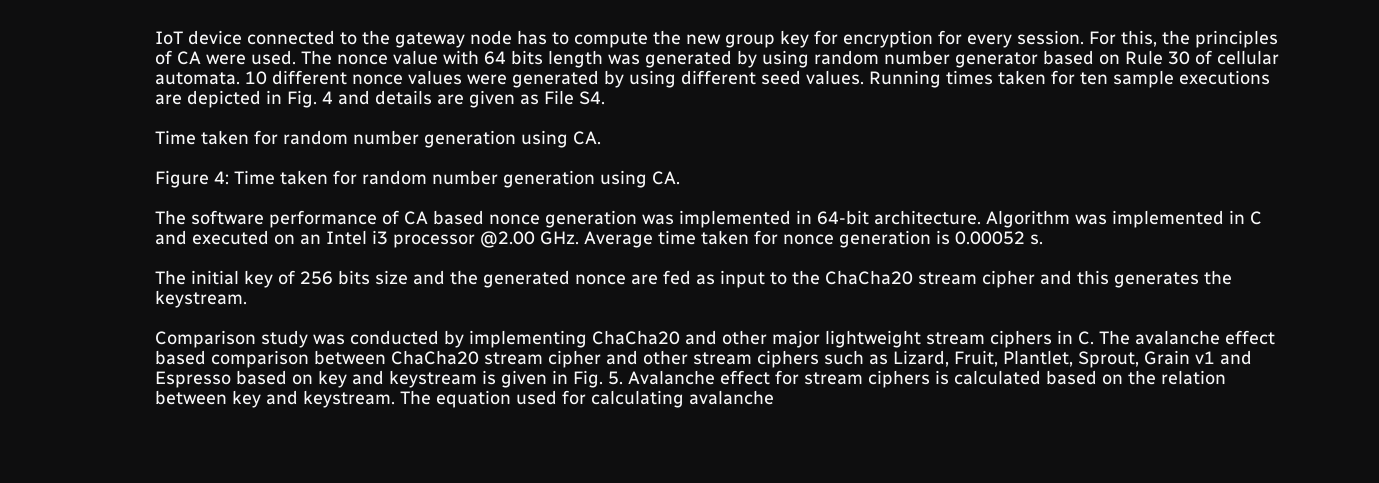IoT device connected to the gateway node has to compute the new group key for encryption for every session. For this, the principles of CA were used. The nonce value with 64 bits length was generated by using random number generator based on Rule 30 of cellular automata. 10 different nonce values were generated by using different seed values. Running times taken for ten sample executions are depicted in Fig. 4 and details are given as File S4.

Time taken for random number generation using CA.

Figure 4: Time taken for random number generation using CA.

The software performance of CA based nonce generation was implemented in 64-bit architecture. Algorithm was implemented in C and executed on an Intel i3 processor @2.00 GHz. Average time taken for nonce generation is 0.00052 s.

The initial key of 256 bits size and the generated nonce are fed as input to the ChaCha20 stream cipher and this generates the keystream.

Comparison study was conducted by implementing ChaCha20 and other major lightweight stream ciphers in C. The avalanche effect based comparison between ChaCha20 stream cipher and other stream ciphers such as Lizard, Fruit, Plantlet, Sprout, Grain v1 and Espresso based on key and keystream is given in Fig. 5. Avalanche effect for stream ciphers is calculated based on the relation between key and keystream. The equation used for calculating avalanche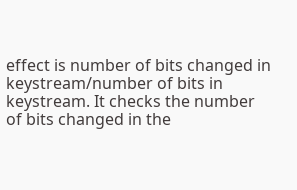effect is number of bits changed in keystream/number of bits in keystream. It checks the number of bits changed in the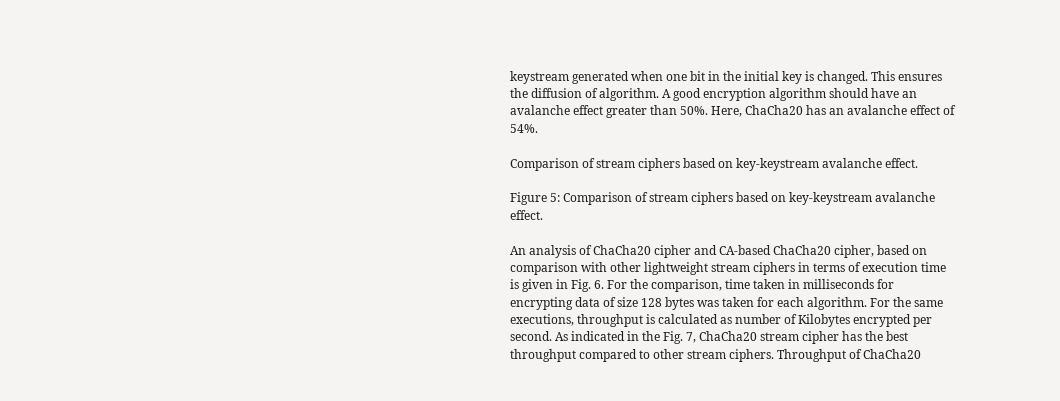keystream generated when one bit in the initial key is changed. This ensures the diffusion of algorithm. A good encryption algorithm should have an avalanche effect greater than 50%. Here, ChaCha20 has an avalanche effect of 54%.

Comparison of stream ciphers based on key-keystream avalanche effect.

Figure 5: Comparison of stream ciphers based on key-keystream avalanche effect.

An analysis of ChaCha20 cipher and CA-based ChaCha20 cipher, based on comparison with other lightweight stream ciphers in terms of execution time is given in Fig. 6. For the comparison, time taken in milliseconds for encrypting data of size 128 bytes was taken for each algorithm. For the same executions, throughput is calculated as number of Kilobytes encrypted per second. As indicated in the Fig. 7, ChaCha20 stream cipher has the best throughput compared to other stream ciphers. Throughput of ChaCha20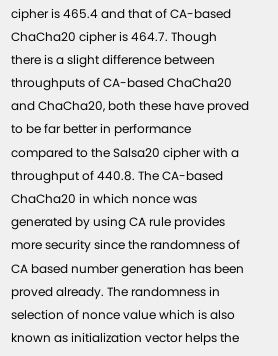cipher is 465.4 and that of CA-based ChaCha20 cipher is 464.7. Though there is a slight difference between throughputs of CA-based ChaCha20 and ChaCha20, both these have proved to be far better in performance compared to the Salsa20 cipher with a throughput of 440.8. The CA-based ChaCha20 in which nonce was generated by using CA rule provides more security since the randomness of CA based number generation has been proved already. The randomness in selection of nonce value which is also known as initialization vector helps the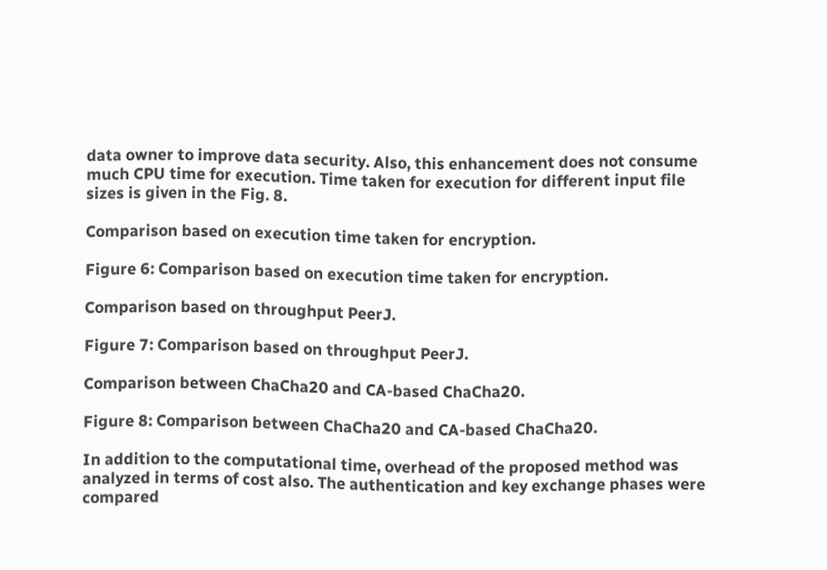data owner to improve data security. Also, this enhancement does not consume much CPU time for execution. Time taken for execution for different input file sizes is given in the Fig. 8.

Comparison based on execution time taken for encryption.

Figure 6: Comparison based on execution time taken for encryption.

Comparison based on throughput PeerJ.

Figure 7: Comparison based on throughput PeerJ.

Comparison between ChaCha20 and CA-based ChaCha20.

Figure 8: Comparison between ChaCha20 and CA-based ChaCha20.

In addition to the computational time, overhead of the proposed method was analyzed in terms of cost also. The authentication and key exchange phases were compared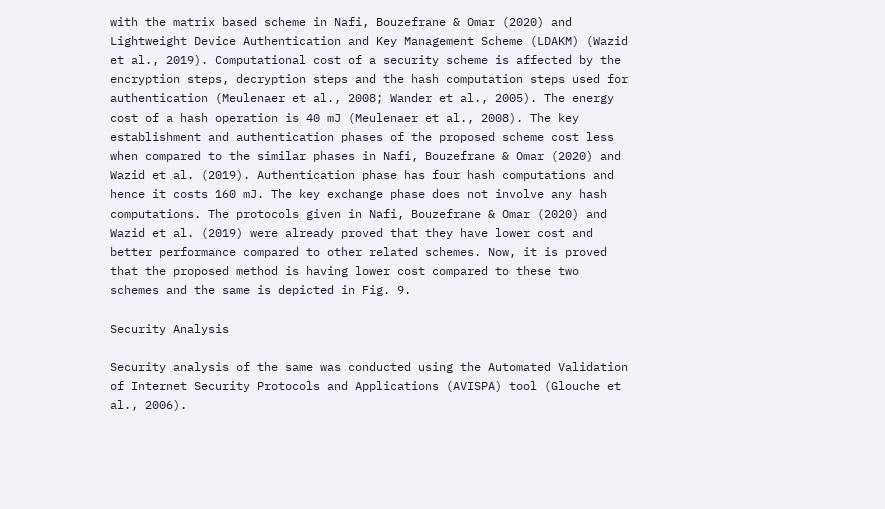with the matrix based scheme in Nafi, Bouzefrane & Omar (2020) and Lightweight Device Authentication and Key Management Scheme (LDAKM) (Wazid et al., 2019). Computational cost of a security scheme is affected by the encryption steps, decryption steps and the hash computation steps used for authentication (Meulenaer et al., 2008; Wander et al., 2005). The energy cost of a hash operation is 40 mJ (Meulenaer et al., 2008). The key establishment and authentication phases of the proposed scheme cost less when compared to the similar phases in Nafi, Bouzefrane & Omar (2020) and Wazid et al. (2019). Authentication phase has four hash computations and hence it costs 160 mJ. The key exchange phase does not involve any hash computations. The protocols given in Nafi, Bouzefrane & Omar (2020) and Wazid et al. (2019) were already proved that they have lower cost and better performance compared to other related schemes. Now, it is proved that the proposed method is having lower cost compared to these two schemes and the same is depicted in Fig. 9.

Security Analysis

Security analysis of the same was conducted using the Automated Validation of Internet Security Protocols and Applications (AVISPA) tool (Glouche et al., 2006).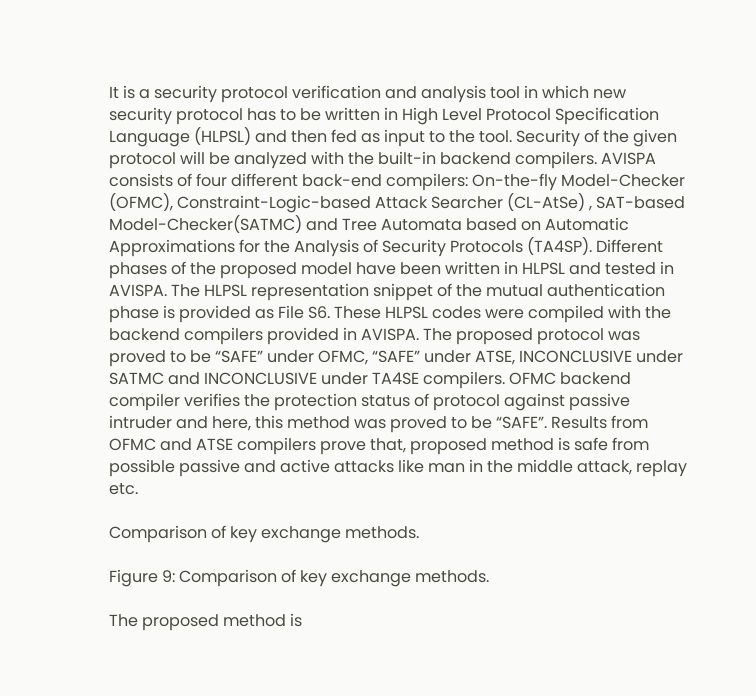It is a security protocol verification and analysis tool in which new security protocol has to be written in High Level Protocol Specification Language (HLPSL) and then fed as input to the tool. Security of the given protocol will be analyzed with the built-in backend compilers. AVISPA consists of four different back-end compilers: On-the-fly Model-Checker (OFMC), Constraint-Logic-based Attack Searcher (CL-AtSe) , SAT-based Model-Checker(SATMC) and Tree Automata based on Automatic Approximations for the Analysis of Security Protocols (TA4SP). Different phases of the proposed model have been written in HLPSL and tested in AVISPA. The HLPSL representation snippet of the mutual authentication phase is provided as File S6. These HLPSL codes were compiled with the backend compilers provided in AVISPA. The proposed protocol was proved to be “SAFE” under OFMC, “SAFE” under ATSE, INCONCLUSIVE under SATMC and INCONCLUSIVE under TA4SE compilers. OFMC backend compiler verifies the protection status of protocol against passive intruder and here, this method was proved to be “SAFE”. Results from OFMC and ATSE compilers prove that, proposed method is safe from possible passive and active attacks like man in the middle attack, replay etc.

Comparison of key exchange methods.

Figure 9: Comparison of key exchange methods.

The proposed method is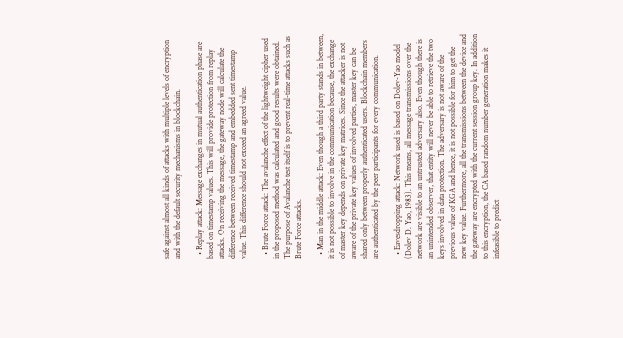safe against almost all kinds of attacks with multiple levels of encryption and with the default security mechanisms in blockchain.

  • Replay attack: Message exchanges in mutual authentication phase are based on timestamp values. This will provide protection from replay attacks. On receiving the message, the gateway node will calculate the difference between received timestamp and embedded sent timestamp value. This difference should not exceed an agreed value.

  • Brute Force attack: The avalanche effect of the lightweight cipher used in the proposed method was calculated and good results were obtained. The purpose of Avalanche test itself is to prevent real-time attacks such as Brute Force attacks.

  • Man in the middle attack: Even though a third party stands in between, it is not possible to involve in the communication because, the exchange of master key depends on private key matrices. Since the attacker is not aware of the private key values of involved parties, master key can be shared only between properly authenticated users. Blockchain members are authenticated by the peer participants for every communication.

  • Eavesdropping attack: Network used is based on Dolev-Yao model (Dolev D. Yao, 1983). This means, all message transmissions over the network are visible to an untrusted adversary also. Even though there is an unintended observer, that entity will never be able to retrieve the two keys involved in data protection. The adversary is not aware of the previous value of KGA and hence, it is not possible for him to get the new key value. Furthermore, all the transmissions between the device and the gateway are encrypted with the current session group key. In addition to this encryption, the CA based random number generation makes it infeasible to predict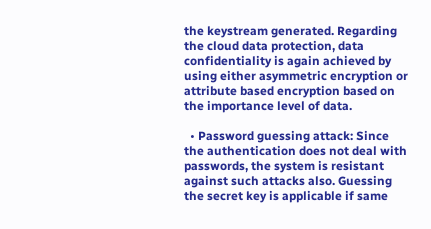the keystream generated. Regarding the cloud data protection, data confidentiality is again achieved by using either asymmetric encryption or attribute based encryption based on the importance level of data.

  • Password guessing attack: Since the authentication does not deal with passwords, the system is resistant against such attacks also. Guessing the secret key is applicable if same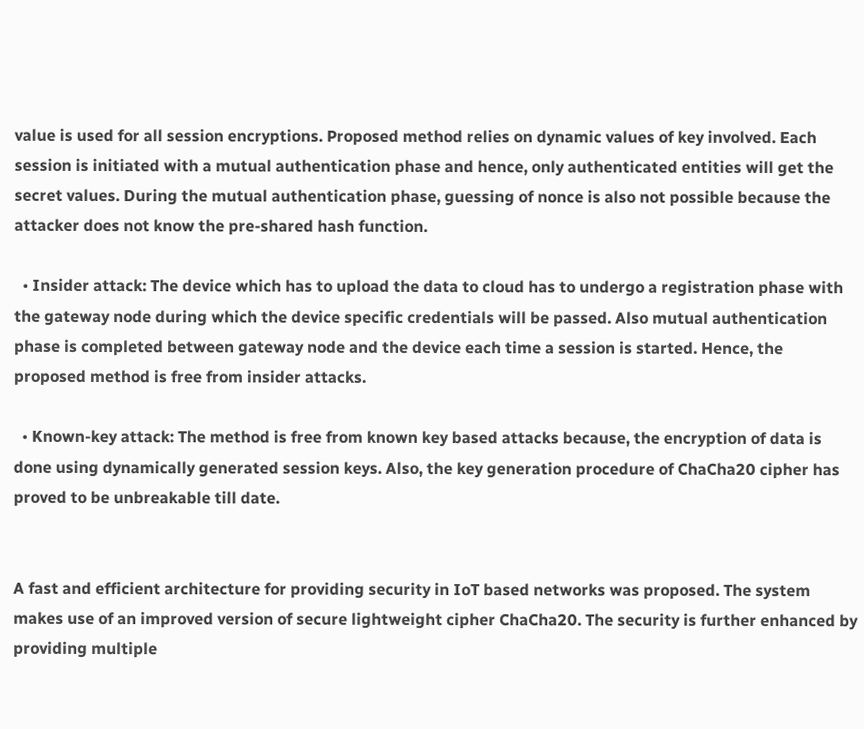value is used for all session encryptions. Proposed method relies on dynamic values of key involved. Each session is initiated with a mutual authentication phase and hence, only authenticated entities will get the secret values. During the mutual authentication phase, guessing of nonce is also not possible because the attacker does not know the pre-shared hash function.

  • Insider attack: The device which has to upload the data to cloud has to undergo a registration phase with the gateway node during which the device specific credentials will be passed. Also mutual authentication phase is completed between gateway node and the device each time a session is started. Hence, the proposed method is free from insider attacks.

  • Known-key attack: The method is free from known key based attacks because, the encryption of data is done using dynamically generated session keys. Also, the key generation procedure of ChaCha20 cipher has proved to be unbreakable till date.


A fast and efficient architecture for providing security in IoT based networks was proposed. The system makes use of an improved version of secure lightweight cipher ChaCha20. The security is further enhanced by providing multiple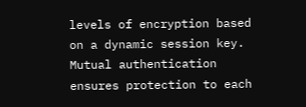levels of encryption based on a dynamic session key. Mutual authentication ensures protection to each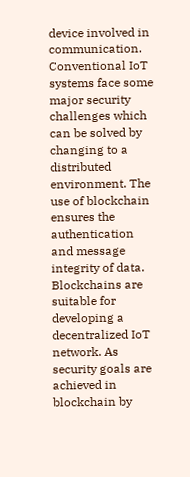device involved in communication. Conventional IoT systems face some major security challenges which can be solved by changing to a distributed environment. The use of blockchain ensures the authentication and message integrity of data. Blockchains are suitable for developing a decentralized IoT network. As security goals are achieved in blockchain by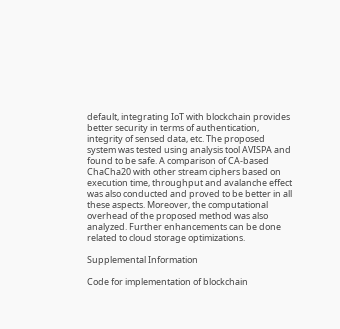default, integrating IoT with blockchain provides better security in terms of authentication, integrity of sensed data, etc. The proposed system was tested using analysis tool AVISPA and found to be safe. A comparison of CA-based ChaCha20 with other stream ciphers based on execution time, throughput and avalanche effect was also conducted and proved to be better in all these aspects. Moreover, the computational overhead of the proposed method was also analyzed. Further enhancements can be done related to cloud storage optimizations.

Supplemental Information

Code for implementation of blockchain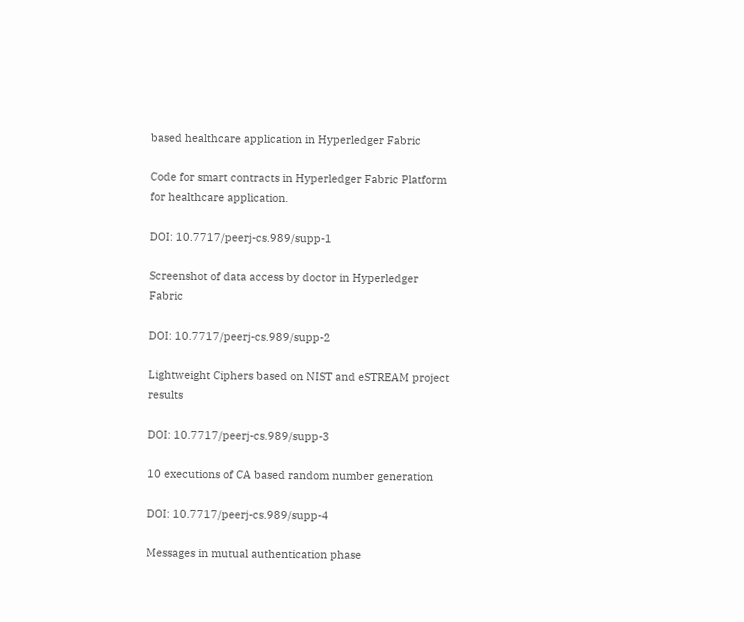based healthcare application in Hyperledger Fabric

Code for smart contracts in Hyperledger Fabric Platform for healthcare application.

DOI: 10.7717/peerj-cs.989/supp-1

Screenshot of data access by doctor in Hyperledger Fabric

DOI: 10.7717/peerj-cs.989/supp-2

Lightweight Ciphers based on NIST and eSTREAM project results

DOI: 10.7717/peerj-cs.989/supp-3

10 executions of CA based random number generation

DOI: 10.7717/peerj-cs.989/supp-4

Messages in mutual authentication phase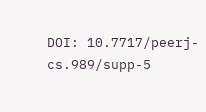DOI: 10.7717/peerj-cs.989/supp-5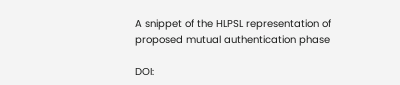A snippet of the HLPSL representation of proposed mutual authentication phase

DOI: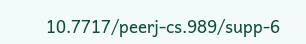10.7717/peerj-cs.989/supp-6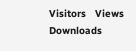Visitors   Views   Downloads